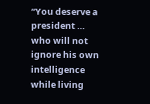“You deserve a president … who will not ignore his own
intelligence while living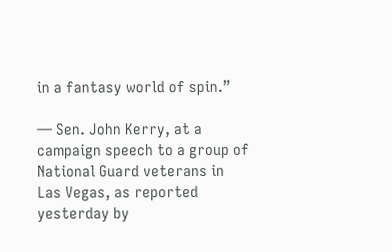in a fantasy world of spin.”

— Sen. John Kerry, at a campaign speech to a group of
National Guard veterans in Las Vegas, as reported yesterday by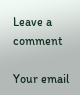Leave a comment

Your email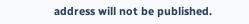address will not be published.